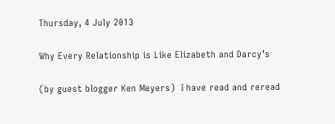Thursday, 4 July 2013

Why Every Relationship is Like Elizabeth and Darcy’s

(by guest blogger Ken Meyers)  I have read and reread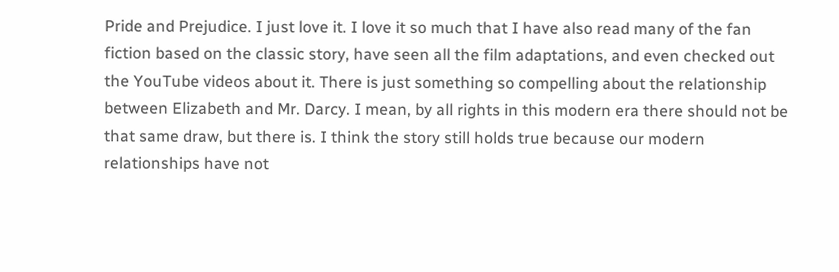Pride and Prejudice. I just love it. I love it so much that I have also read many of the fan fiction based on the classic story, have seen all the film adaptations, and even checked out the YouTube videos about it. There is just something so compelling about the relationship between Elizabeth and Mr. Darcy. I mean, by all rights in this modern era there should not be that same draw, but there is. I think the story still holds true because our modern relationships have not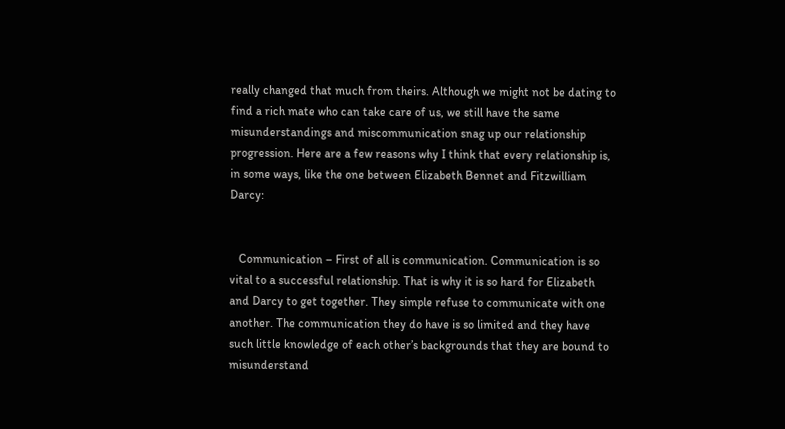really changed that much from theirs. Although we might not be dating to find a rich mate who can take care of us, we still have the same misunderstandings and miscommunication snag up our relationship progression. Here are a few reasons why I think that every relationship is, in some ways, like the one between Elizabeth Bennet and Fitzwilliam Darcy:


   Communication – First of all is communication. Communication is so vital to a successful relationship. That is why it is so hard for Elizabeth and Darcy to get together. They simple refuse to communicate with one another. The communication they do have is so limited and they have such little knowledge of each other’s backgrounds that they are bound to misunderstand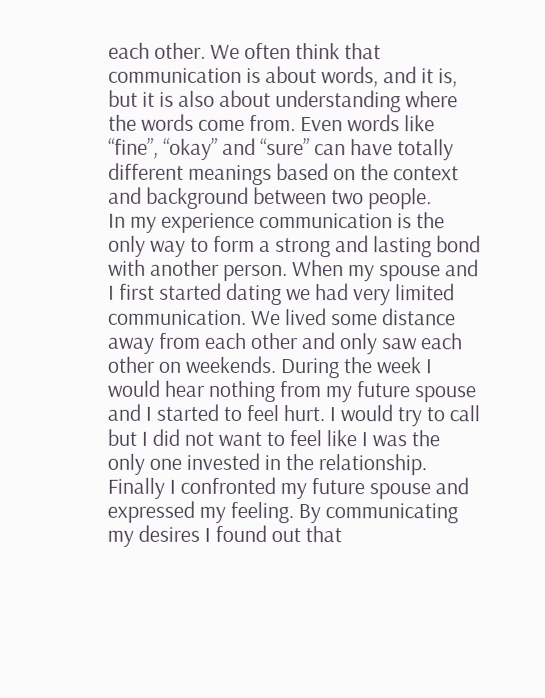each other. We often think that communication is about words, and it is, but it is also about understanding where the words come from. Even words like “fine”, “okay” and “sure” can have totally different meanings based on the context and background between two people.
In my experience communication is the only way to form a strong and lasting bond with another person. When my spouse and I first started dating we had very limited communication. We lived some distance away from each other and only saw each other on weekends. During the week I would hear nothing from my future spouse and I started to feel hurt. I would try to call but I did not want to feel like I was the only one invested in the relationship. Finally I confronted my future spouse and expressed my feeling. By communicating my desires I found out that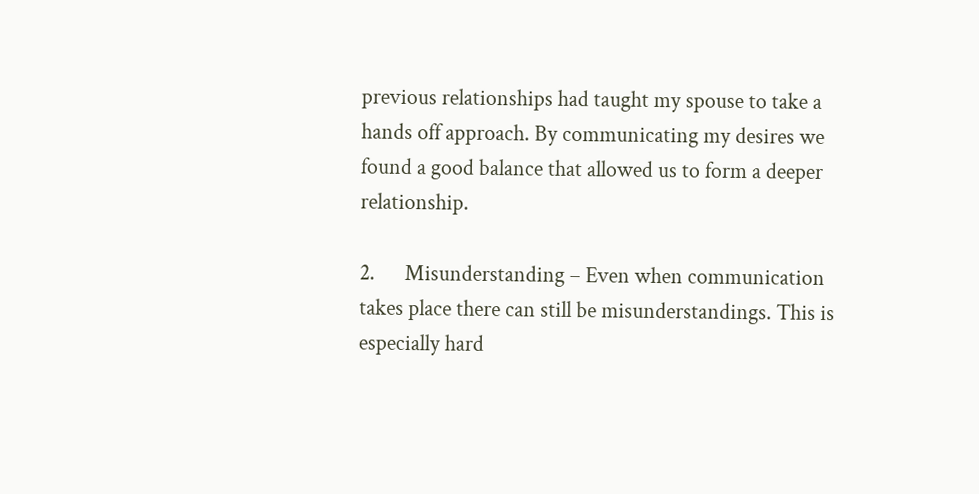previous relationships had taught my spouse to take a hands off approach. By communicating my desires we found a good balance that allowed us to form a deeper relationship.

2.      Misunderstanding – Even when communication takes place there can still be misunderstandings. This is especially hard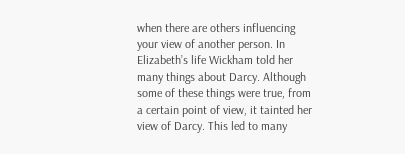when there are others influencing your view of another person. In Elizabeth’s life Wickham told her many things about Darcy. Although some of these things were true, from a certain point of view, it tainted her view of Darcy. This led to many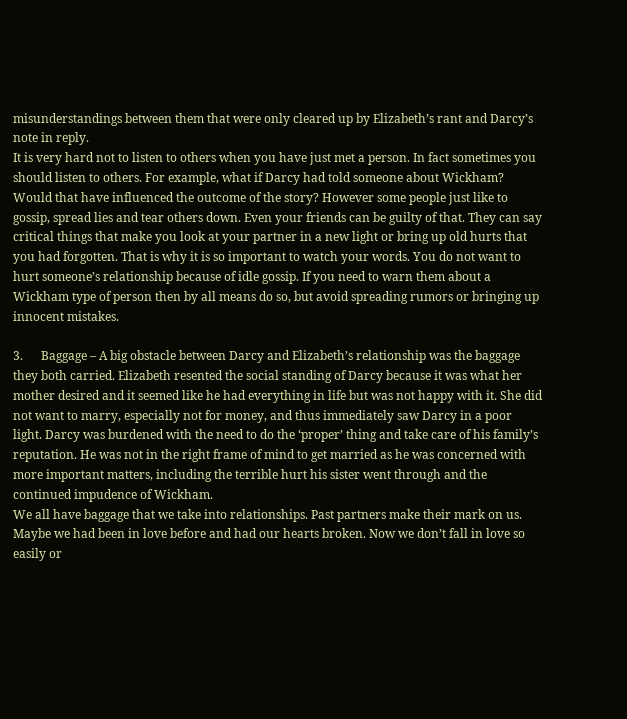misunderstandings between them that were only cleared up by Elizabeth’s rant and Darcy’s note in reply.
It is very hard not to listen to others when you have just met a person. In fact sometimes you should listen to others. For example, what if Darcy had told someone about Wickham? Would that have influenced the outcome of the story? However some people just like to gossip, spread lies and tear others down. Even your friends can be guilty of that. They can say critical things that make you look at your partner in a new light or bring up old hurts that you had forgotten. That is why it is so important to watch your words. You do not want to hurt someone’s relationship because of idle gossip. If you need to warn them about a Wickham type of person then by all means do so, but avoid spreading rumors or bringing up innocent mistakes.

3.      Baggage – A big obstacle between Darcy and Elizabeth’s relationship was the baggage they both carried. Elizabeth resented the social standing of Darcy because it was what her mother desired and it seemed like he had everything in life but was not happy with it. She did not want to marry, especially not for money, and thus immediately saw Darcy in a poor light. Darcy was burdened with the need to do the ‘proper’ thing and take care of his family’s reputation. He was not in the right frame of mind to get married as he was concerned with more important matters, including the terrible hurt his sister went through and the continued impudence of Wickham.
We all have baggage that we take into relationships. Past partners make their mark on us. Maybe we had been in love before and had our hearts broken. Now we don’t fall in love so easily or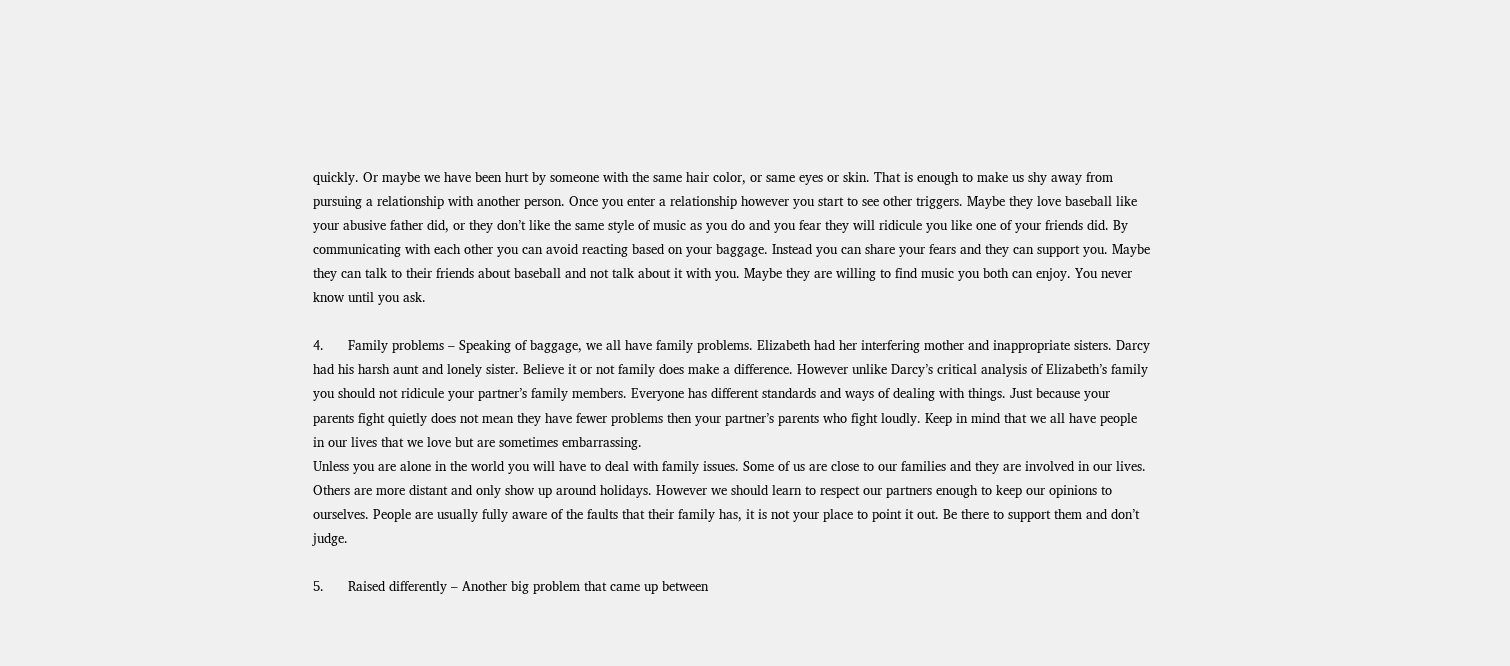quickly. Or maybe we have been hurt by someone with the same hair color, or same eyes or skin. That is enough to make us shy away from pursuing a relationship with another person. Once you enter a relationship however you start to see other triggers. Maybe they love baseball like your abusive father did, or they don’t like the same style of music as you do and you fear they will ridicule you like one of your friends did. By communicating with each other you can avoid reacting based on your baggage. Instead you can share your fears and they can support you. Maybe they can talk to their friends about baseball and not talk about it with you. Maybe they are willing to find music you both can enjoy. You never know until you ask.

4.      Family problems – Speaking of baggage, we all have family problems. Elizabeth had her interfering mother and inappropriate sisters. Darcy had his harsh aunt and lonely sister. Believe it or not family does make a difference. However unlike Darcy’s critical analysis of Elizabeth’s family you should not ridicule your partner’s family members. Everyone has different standards and ways of dealing with things. Just because your parents fight quietly does not mean they have fewer problems then your partner’s parents who fight loudly. Keep in mind that we all have people in our lives that we love but are sometimes embarrassing.
Unless you are alone in the world you will have to deal with family issues. Some of us are close to our families and they are involved in our lives. Others are more distant and only show up around holidays. However we should learn to respect our partners enough to keep our opinions to ourselves. People are usually fully aware of the faults that their family has, it is not your place to point it out. Be there to support them and don’t judge.

5.      Raised differently – Another big problem that came up between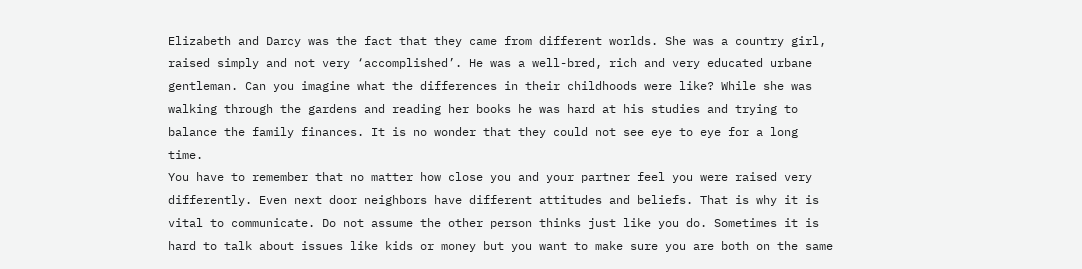Elizabeth and Darcy was the fact that they came from different worlds. She was a country girl, raised simply and not very ‘accomplished’. He was a well-bred, rich and very educated urbane gentleman. Can you imagine what the differences in their childhoods were like? While she was walking through the gardens and reading her books he was hard at his studies and trying to balance the family finances. It is no wonder that they could not see eye to eye for a long time.
You have to remember that no matter how close you and your partner feel you were raised very differently. Even next door neighbors have different attitudes and beliefs. That is why it is vital to communicate. Do not assume the other person thinks just like you do. Sometimes it is hard to talk about issues like kids or money but you want to make sure you are both on the same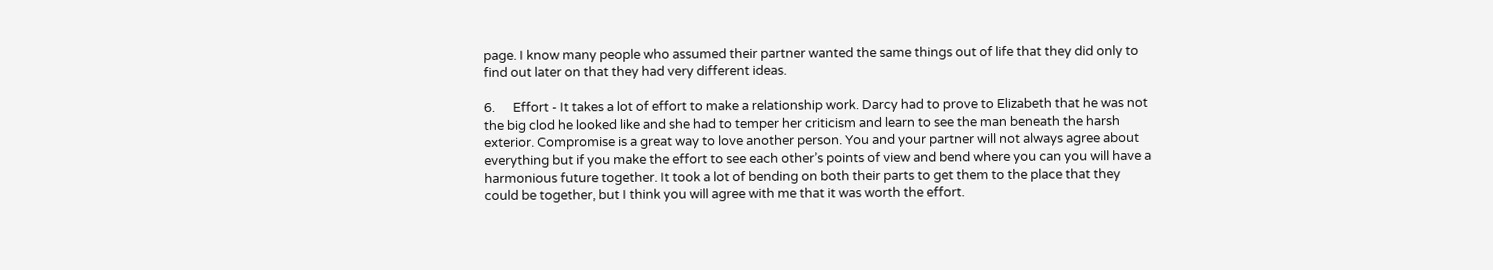page. I know many people who assumed their partner wanted the same things out of life that they did only to find out later on that they had very different ideas.

6.      Effort - It takes a lot of effort to make a relationship work. Darcy had to prove to Elizabeth that he was not the big clod he looked like and she had to temper her criticism and learn to see the man beneath the harsh exterior. Compromise is a great way to love another person. You and your partner will not always agree about everything but if you make the effort to see each other’s points of view and bend where you can you will have a harmonious future together. It took a lot of bending on both their parts to get them to the place that they could be together, but I think you will agree with me that it was worth the effort.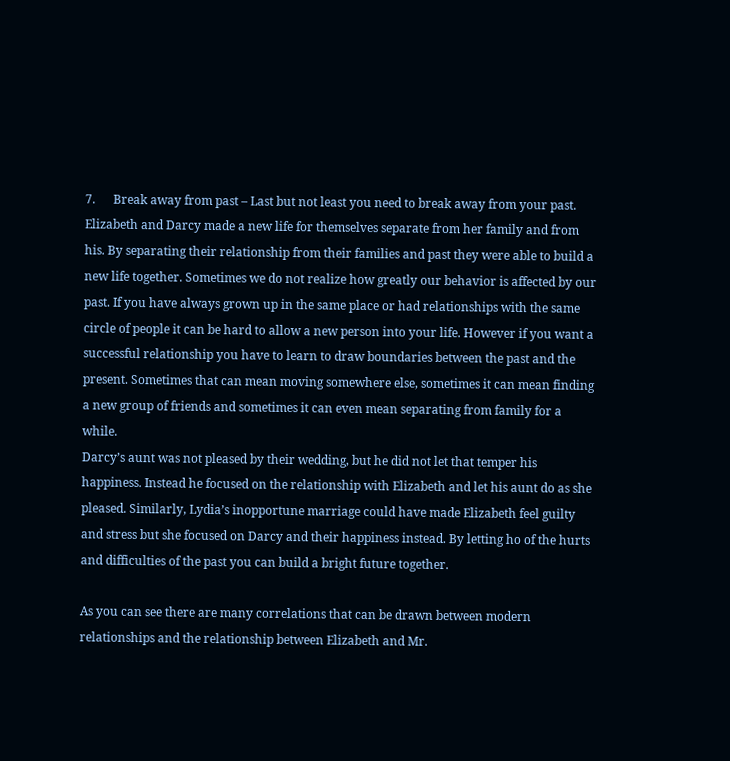7.      Break away from past – Last but not least you need to break away from your past. Elizabeth and Darcy made a new life for themselves separate from her family and from his. By separating their relationship from their families and past they were able to build a new life together. Sometimes we do not realize how greatly our behavior is affected by our past. If you have always grown up in the same place or had relationships with the same circle of people it can be hard to allow a new person into your life. However if you want a successful relationship you have to learn to draw boundaries between the past and the present. Sometimes that can mean moving somewhere else, sometimes it can mean finding a new group of friends and sometimes it can even mean separating from family for a while.
Darcy’s aunt was not pleased by their wedding, but he did not let that temper his happiness. Instead he focused on the relationship with Elizabeth and let his aunt do as she pleased. Similarly, Lydia’s inopportune marriage could have made Elizabeth feel guilty and stress but she focused on Darcy and their happiness instead. By letting ho of the hurts and difficulties of the past you can build a bright future together.

As you can see there are many correlations that can be drawn between modern relationships and the relationship between Elizabeth and Mr.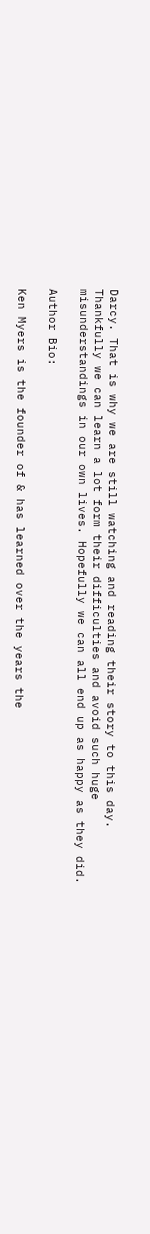Darcy. That is why we are still watching and reading their story to this day. Thankfully we can learn a lot form their difficulties and avoid such huge misunderstandings in our own lives. Hopefully we can all end up as happy as they did.

Author Bio:

Ken Myers is the founder of & has learned over the years the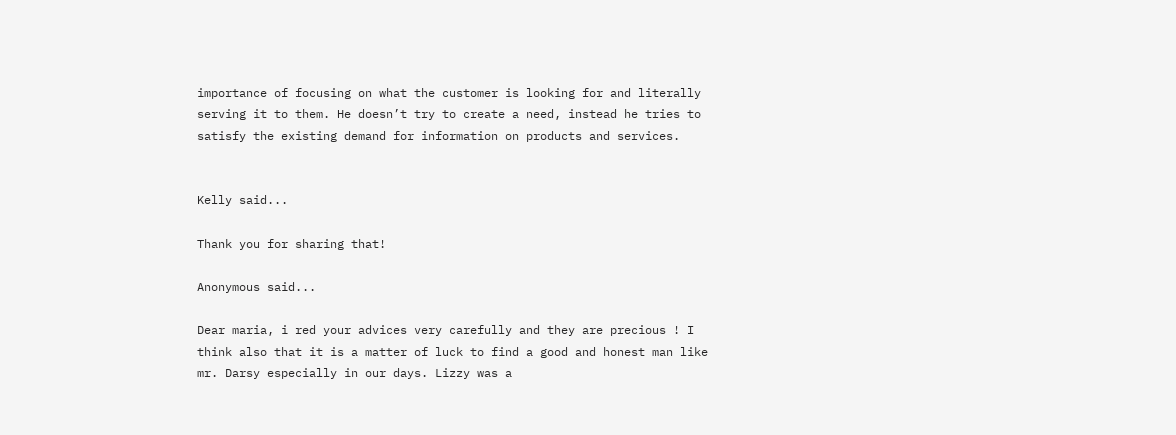importance of focusing on what the customer is looking for and literally serving it to them. He doesn’t try to create a need, instead he tries to satisfy the existing demand for information on products and services.


Kelly said...

Thank you for sharing that!

Anonymous said...

Dear maria, i red your advices very carefully and they are precious ! I think also that it is a matter of luck to find a good and honest man like mr. Darsy especially in our days. Lizzy was a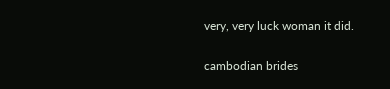very, very luck woman it did.

cambodian brides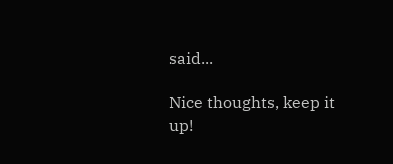said...

Nice thoughts, keep it up!